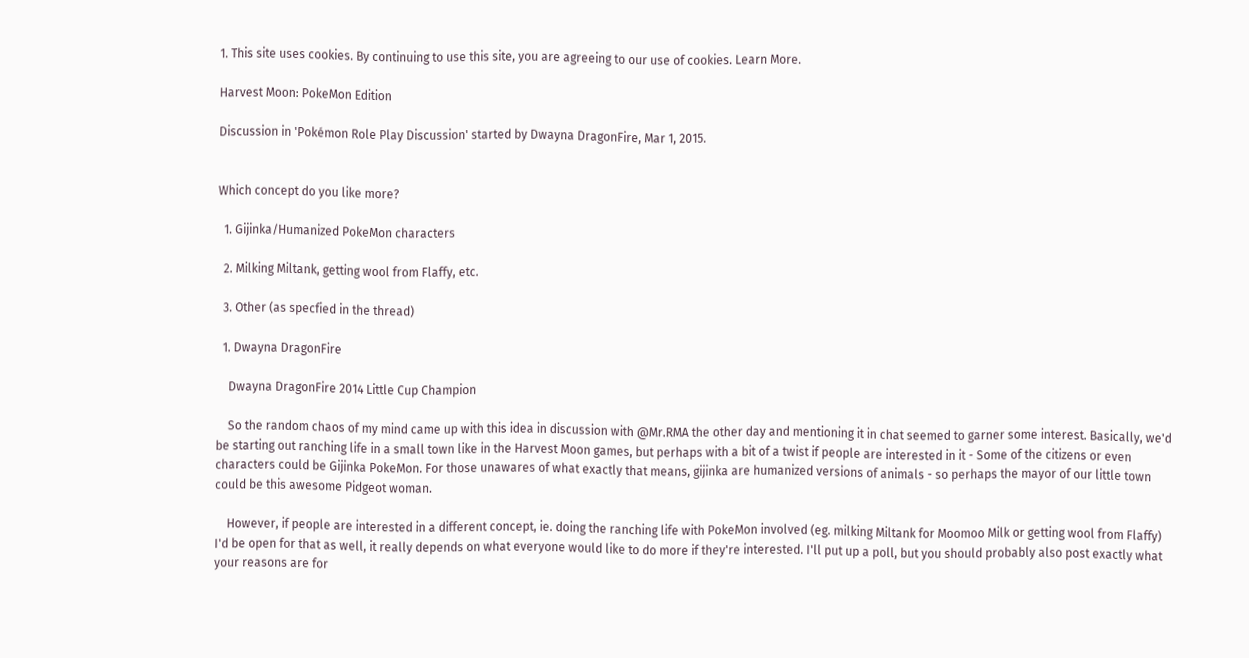1. This site uses cookies. By continuing to use this site, you are agreeing to our use of cookies. Learn More.

Harvest Moon: PokeMon Edition

Discussion in 'Pokémon Role Play Discussion' started by Dwayna DragonFire, Mar 1, 2015.


Which concept do you like more?

  1. Gijinka/Humanized PokeMon characters

  2. Milking Miltank, getting wool from Flaffy, etc.

  3. Other (as specfied in the thread)

  1. Dwayna DragonFire

    Dwayna DragonFire 2014 Little Cup Champion

    So the random chaos of my mind came up with this idea in discussion with @Mr.RMA the other day and mentioning it in chat seemed to garner some interest. Basically, we'd be starting out ranching life in a small town like in the Harvest Moon games, but perhaps with a bit of a twist if people are interested in it - Some of the citizens or even characters could be Gijinka PokeMon. For those unawares of what exactly that means, gijinka are humanized versions of animals - so perhaps the mayor of our little town could be this awesome Pidgeot woman.

    However, if people are interested in a different concept, ie. doing the ranching life with PokeMon involved (eg. milking Miltank for Moomoo Milk or getting wool from Flaffy) I'd be open for that as well, it really depends on what everyone would like to do more if they're interested. I'll put up a poll, but you should probably also post exactly what your reasons are for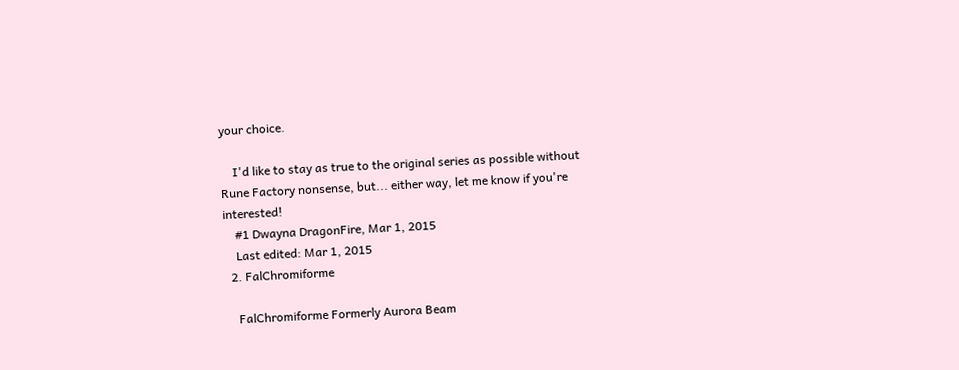your choice.

    I'd like to stay as true to the original series as possible without Rune Factory nonsense, but... either way, let me know if you're interested!
    #1 Dwayna DragonFire, Mar 1, 2015
    Last edited: Mar 1, 2015
  2. FalChromiforme

    FalChromiforme Formerly Aurora Beam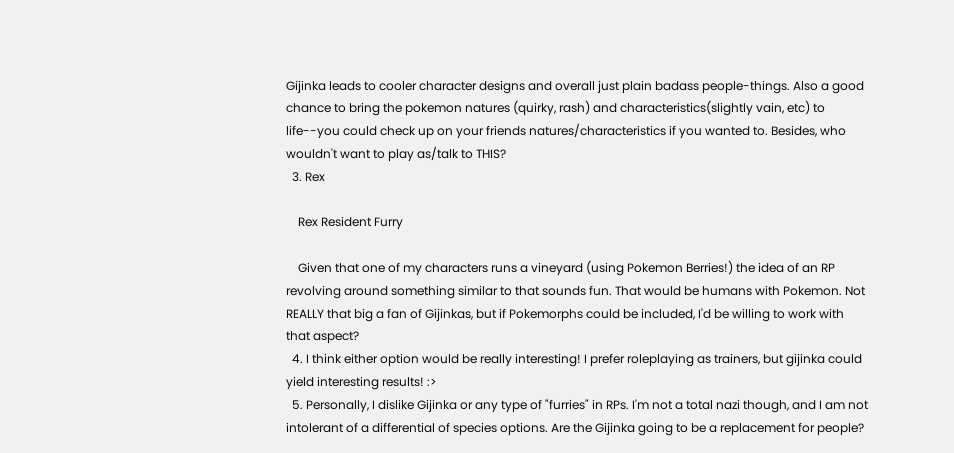Gijinka leads to cooler character designs and overall just plain badass people-things. Also a good chance to bring the pokemon natures (quirky, rash) and characteristics(slightly vain, etc) to life--you could check up on your friends natures/characteristics if you wanted to. Besides, who wouldn't want to play as/talk to THIS?
  3. Rex

    Rex Resident Furry

    Given that one of my characters runs a vineyard (using Pokemon Berries!) the idea of an RP revolving around something similar to that sounds fun. That would be humans with Pokemon. Not REALLY that big a fan of Gijinkas, but if Pokemorphs could be included, I'd be willing to work with that aspect?
  4. I think either option would be really interesting! I prefer roleplaying as trainers, but gijinka could yield interesting results! :>
  5. Personally, I dislike Gijinka or any type of "furries" in RPs. I'm not a total nazi though, and I am not intolerant of a differential of species options. Are the Gijinka going to be a replacement for people?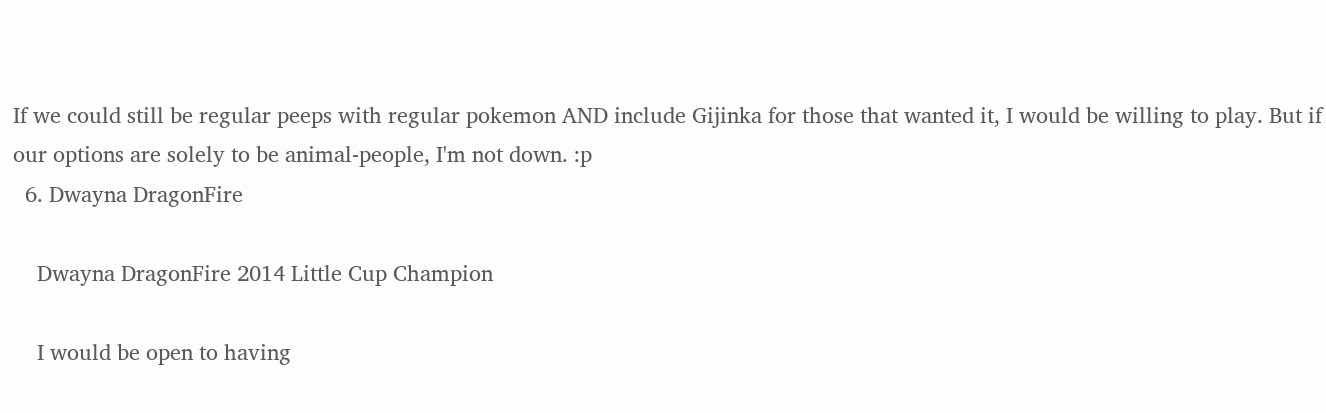If we could still be regular peeps with regular pokemon AND include Gijinka for those that wanted it, I would be willing to play. But if our options are solely to be animal-people, I'm not down. :p
  6. Dwayna DragonFire

    Dwayna DragonFire 2014 Little Cup Champion

    I would be open to having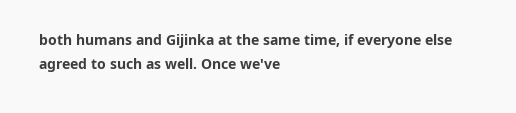both humans and Gijinka at the same time, if everyone else agreed to such as well. Once we've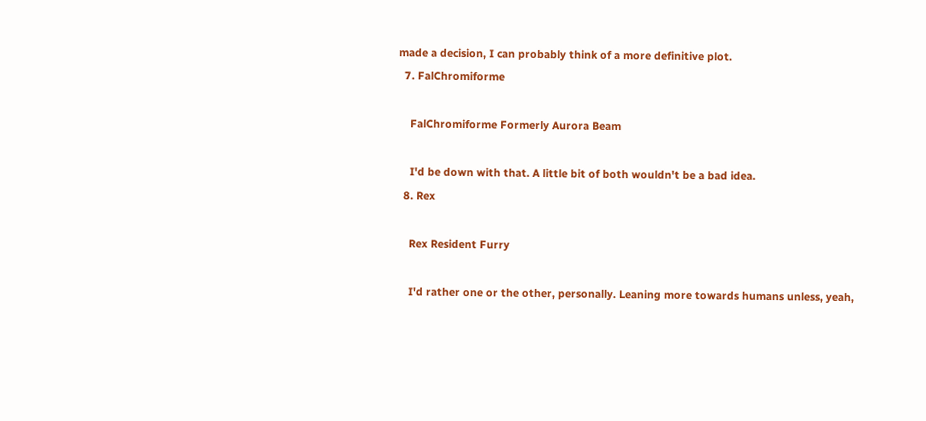made a decision, I can probably think of a more definitive plot.
  7. FalChromiforme

    FalChromiforme Formerly Aurora Beam

    I'd be down with that. A little bit of both wouldn't be a bad idea.
  8. Rex

    Rex Resident Furry

    I'd rather one or the other, personally. Leaning more towards humans unless, yeah,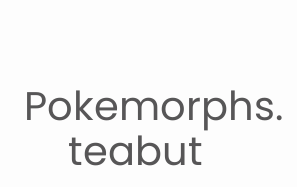Pokemorphs.
    teabut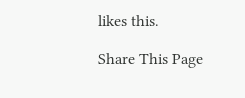likes this.

Share This Page